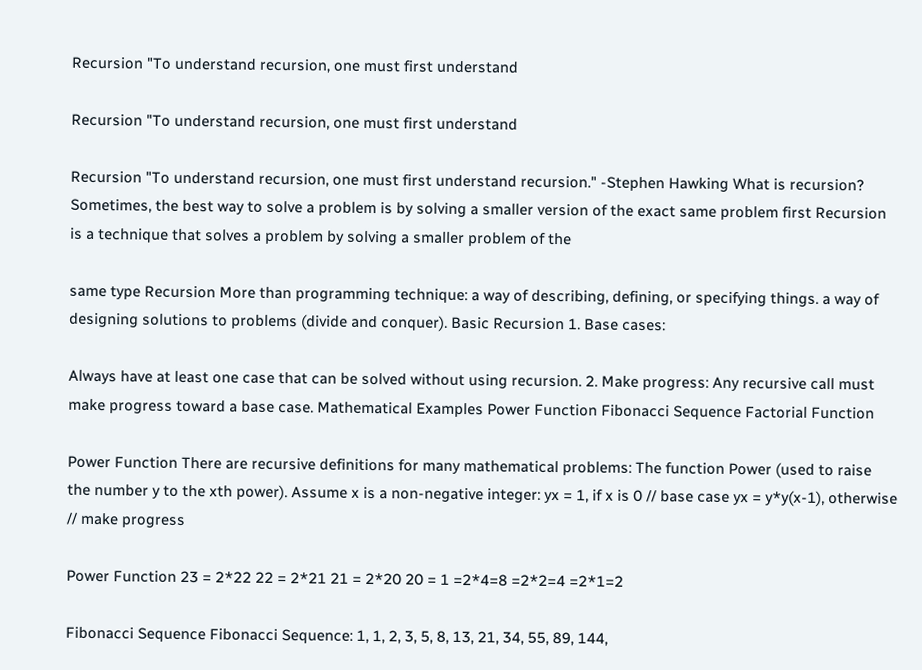Recursion "To understand recursion, one must first understand

Recursion "To understand recursion, one must first understand

Recursion "To understand recursion, one must first understand recursion." -Stephen Hawking What is recursion? Sometimes, the best way to solve a problem is by solving a smaller version of the exact same problem first Recursion is a technique that solves a problem by solving a smaller problem of the

same type Recursion More than programming technique: a way of describing, defining, or specifying things. a way of designing solutions to problems (divide and conquer). Basic Recursion 1. Base cases:

Always have at least one case that can be solved without using recursion. 2. Make progress: Any recursive call must make progress toward a base case. Mathematical Examples Power Function Fibonacci Sequence Factorial Function

Power Function There are recursive definitions for many mathematical problems: The function Power (used to raise the number y to the xth power). Assume x is a non-negative integer: yx = 1, if x is 0 // base case yx = y*y(x-1), otherwise // make progress

Power Function 23 = 2*22 22 = 2*21 21 = 2*20 20 = 1 =2*4=8 =2*2=4 =2*1=2

Fibonacci Sequence Fibonacci Sequence: 1, 1, 2, 3, 5, 8, 13, 21, 34, 55, 89, 144,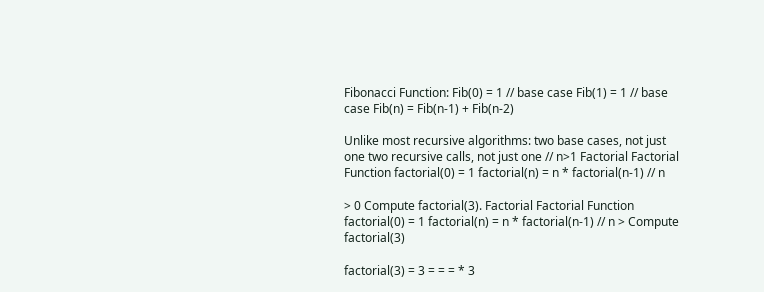Fibonacci Function: Fib(0) = 1 // base case Fib(1) = 1 // base case Fib(n) = Fib(n-1) + Fib(n-2)

Unlike most recursive algorithms: two base cases, not just one two recursive calls, not just one // n>1 Factorial Factorial Function factorial(0) = 1 factorial(n) = n * factorial(n-1) // n

> 0 Compute factorial(3). Factorial Factorial Function factorial(0) = 1 factorial(n) = n * factorial(n-1) // n > Compute factorial(3)

factorial(3) = 3 = = = * 3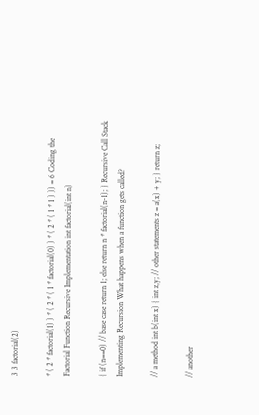3 3 factorial(2)

* ( 2 * factorial(1) ) * ( 2 * ( 1 * factorial(0) ) * ( 2 * ( 1 * 1 ) )) = 6 Coding the Factorial Function Recursive Implementation int factorial(int n)

{ if (n==0) // base case return 1; else return n * factorial(n-1); } Recursive Call Stack Implementing Recursion What happens when a function gets called?

// a method int b(int x) { int z,y; // other statements z = a(x) + y; } return z;

// another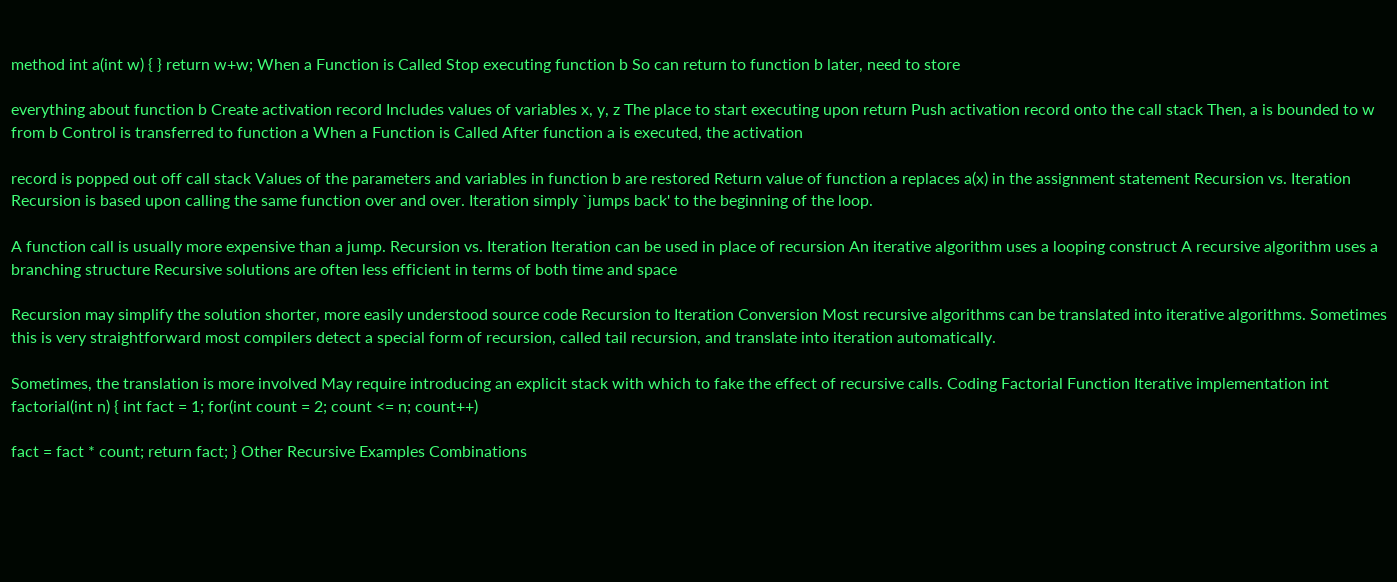method int a(int w) { } return w+w; When a Function is Called Stop executing function b So can return to function b later, need to store

everything about function b Create activation record Includes values of variables x, y, z The place to start executing upon return Push activation record onto the call stack Then, a is bounded to w from b Control is transferred to function a When a Function is Called After function a is executed, the activation

record is popped out off call stack Values of the parameters and variables in function b are restored Return value of function a replaces a(x) in the assignment statement Recursion vs. Iteration Recursion is based upon calling the same function over and over. Iteration simply `jumps back' to the beginning of the loop.

A function call is usually more expensive than a jump. Recursion vs. Iteration Iteration can be used in place of recursion An iterative algorithm uses a looping construct A recursive algorithm uses a branching structure Recursive solutions are often less efficient in terms of both time and space

Recursion may simplify the solution shorter, more easily understood source code Recursion to Iteration Conversion Most recursive algorithms can be translated into iterative algorithms. Sometimes this is very straightforward most compilers detect a special form of recursion, called tail recursion, and translate into iteration automatically.

Sometimes, the translation is more involved May require introducing an explicit stack with which to fake the effect of recursive calls. Coding Factorial Function Iterative implementation int factorial(int n) { int fact = 1; for(int count = 2; count <= n; count++)

fact = fact * count; return fact; } Other Recursive Examples Combinations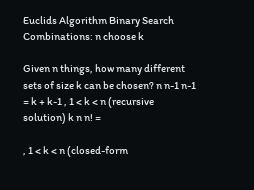Euclids Algorithm Binary Search Combinations: n choose k

Given n things, how many different sets of size k can be chosen? n n-1 n-1 = k + k-1 , 1 < k < n (recursive solution) k n n! =

, 1 < k < n (closed-form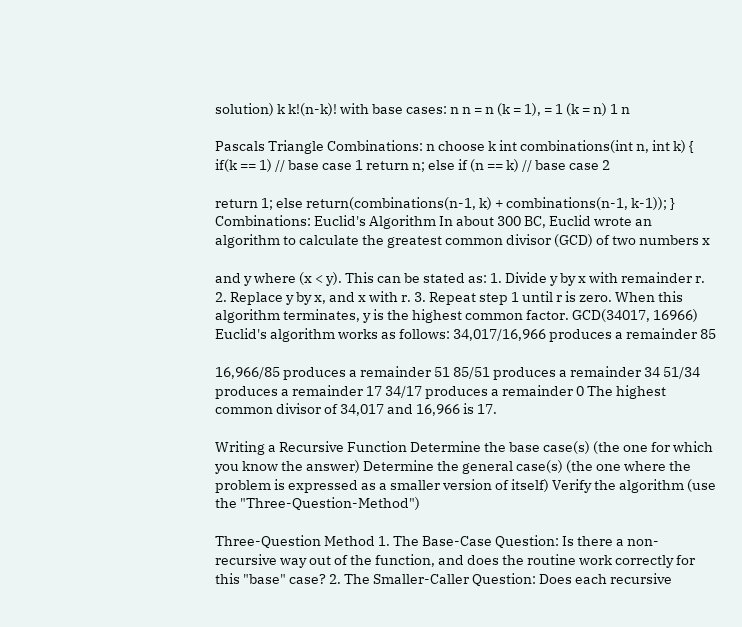solution) k k!(n-k)! with base cases: n n = n (k = 1), = 1 (k = n) 1 n

Pascals Triangle Combinations: n choose k int combinations(int n, int k) { if(k == 1) // base case 1 return n; else if (n == k) // base case 2

return 1; else return(combinations(n-1, k) + combinations(n-1, k-1)); } Combinations: Euclid's Algorithm In about 300 BC, Euclid wrote an algorithm to calculate the greatest common divisor (GCD) of two numbers x

and y where (x < y). This can be stated as: 1. Divide y by x with remainder r. 2. Replace y by x, and x with r. 3. Repeat step 1 until r is zero. When this algorithm terminates, y is the highest common factor. GCD(34017, 16966) Euclid's algorithm works as follows: 34,017/16,966 produces a remainder 85

16,966/85 produces a remainder 51 85/51 produces a remainder 34 51/34 produces a remainder 17 34/17 produces a remainder 0 The highest common divisor of 34,017 and 16,966 is 17.

Writing a Recursive Function Determine the base case(s) (the one for which you know the answer) Determine the general case(s) (the one where the problem is expressed as a smaller version of itself) Verify the algorithm (use the "Three-Question-Method")

Three-Question Method 1. The Base-Case Question: Is there a non-recursive way out of the function, and does the routine work correctly for this "base" case? 2. The Smaller-Caller Question: Does each recursive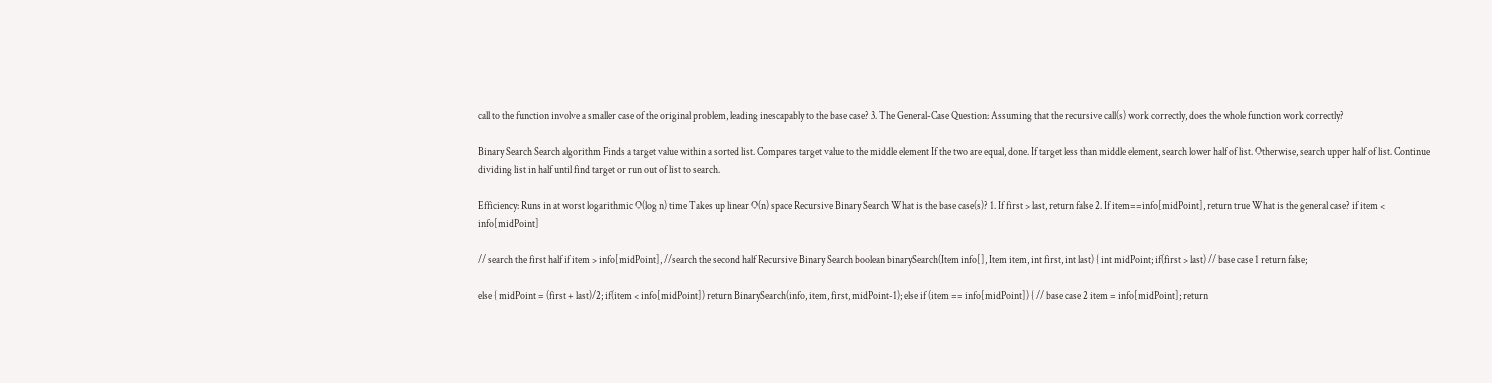call to the function involve a smaller case of the original problem, leading inescapably to the base case? 3. The General-Case Question: Assuming that the recursive call(s) work correctly, does the whole function work correctly?

Binary Search Search algorithm Finds a target value within a sorted list. Compares target value to the middle element If the two are equal, done. If target less than middle element, search lower half of list. Otherwise, search upper half of list. Continue dividing list in half until find target or run out of list to search.

Efficiency: Runs in at worst logarithmic O(log n) time Takes up linear O(n) space Recursive Binary Search What is the base case(s)? 1. If first > last, return false 2. If item==info[midPoint], return true What is the general case? if item < info[midPoint]

// search the first half if item > info[midPoint], //search the second half Recursive Binary Search boolean binarySearch(Item info[], Item item, int first, int last) { int midPoint; if(first > last) // base case 1 return false;

else { midPoint = (first + last)/2; if(item < info[midPoint]) return BinarySearch(info, item, first, midPoint-1); else if (item == info[midPoint]) { // base case 2 item = info[midPoint]; return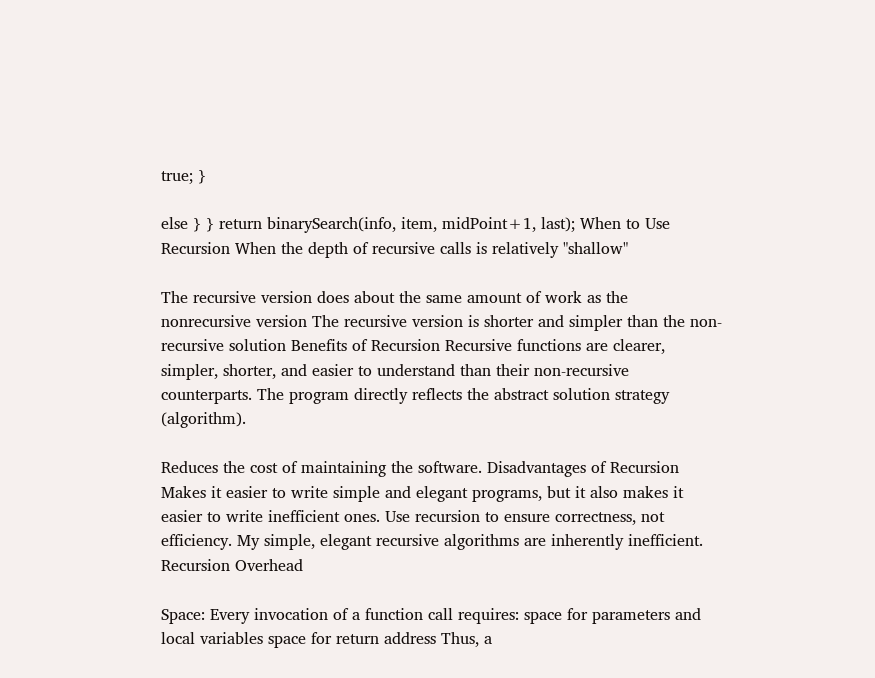true; }

else } } return binarySearch(info, item, midPoint+1, last); When to Use Recursion When the depth of recursive calls is relatively "shallow"

The recursive version does about the same amount of work as the nonrecursive version The recursive version is shorter and simpler than the non-recursive solution Benefits of Recursion Recursive functions are clearer, simpler, shorter, and easier to understand than their non-recursive counterparts. The program directly reflects the abstract solution strategy (algorithm).

Reduces the cost of maintaining the software. Disadvantages of Recursion Makes it easier to write simple and elegant programs, but it also makes it easier to write inefficient ones. Use recursion to ensure correctness, not efficiency. My simple, elegant recursive algorithms are inherently inefficient. Recursion Overhead

Space: Every invocation of a function call requires: space for parameters and local variables space for return address Thus, a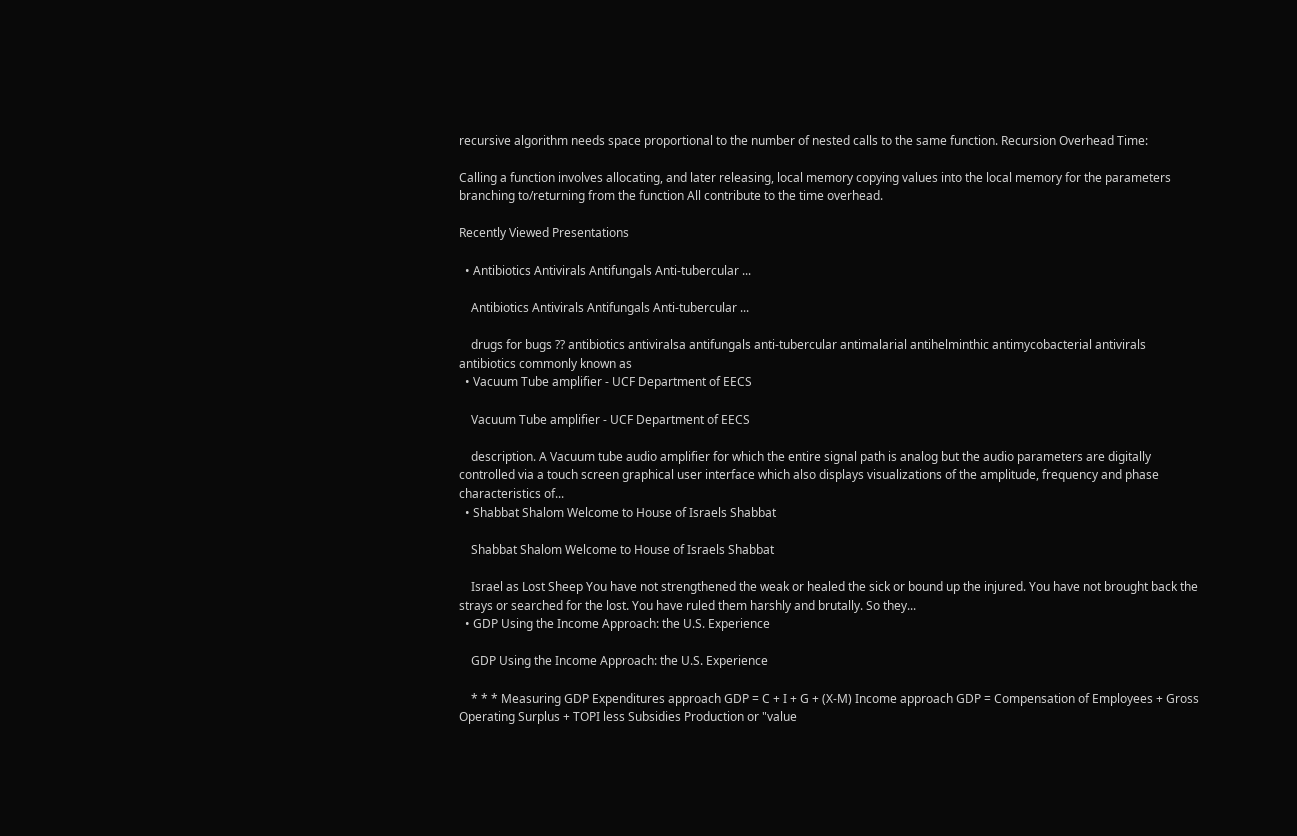recursive algorithm needs space proportional to the number of nested calls to the same function. Recursion Overhead Time:

Calling a function involves allocating, and later releasing, local memory copying values into the local memory for the parameters branching to/returning from the function All contribute to the time overhead.

Recently Viewed Presentations

  • Antibiotics Antivirals Antifungals Anti-tubercular ...

    Antibiotics Antivirals Antifungals Anti-tubercular ...

    drugs for bugs ?? antibiotics antiviralsa antifungals anti-tubercular antimalarial antihelminthic antimycobacterial antivirals antibiotics commonly known as
  • Vacuum Tube amplifier - UCF Department of EECS

    Vacuum Tube amplifier - UCF Department of EECS

    description. A Vacuum tube audio amplifier for which the entire signal path is analog but the audio parameters are digitally controlled via a touch screen graphical user interface which also displays visualizations of the amplitude, frequency and phase characteristics of...
  • Shabbat Shalom Welcome to House of Israels Shabbat

    Shabbat Shalom Welcome to House of Israels Shabbat

    Israel as Lost Sheep You have not strengthened the weak or healed the sick or bound up the injured. You have not brought back the strays or searched for the lost. You have ruled them harshly and brutally. So they...
  • GDP Using the Income Approach: the U.S. Experience

    GDP Using the Income Approach: the U.S. Experience

    * * * Measuring GDP Expenditures approach GDP = C + I + G + (X-M) Income approach GDP = Compensation of Employees + Gross Operating Surplus + TOPI less Subsidies Production or "value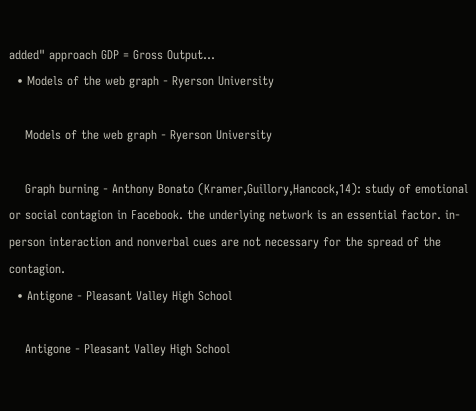added" approach GDP = Gross Output...
  • Models of the web graph - Ryerson University

    Models of the web graph - Ryerson University

    Graph burning - Anthony Bonato (Kramer,Guillory,Hancock,14): study of emotional or social contagion in Facebook. the underlying network is an essential factor. in-person interaction and nonverbal cues are not necessary for the spread of the contagion.
  • Antigone - Pleasant Valley High School

    Antigone - Pleasant Valley High School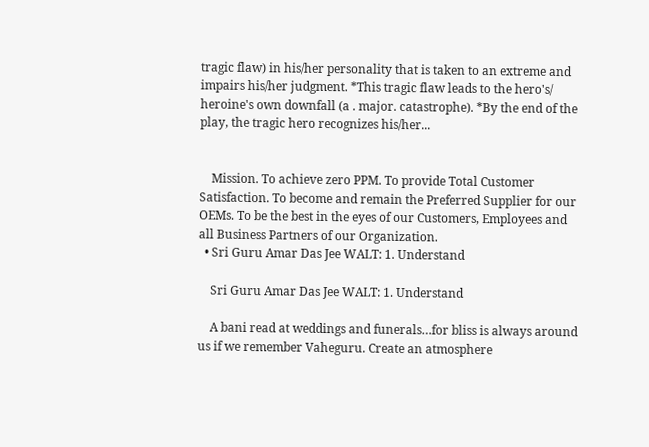tragic flaw) in his/her personality that is taken to an extreme and impairs his/her judgment. *This tragic flaw leads to the hero's/ heroine's own downfall (a . major. catastrophe). *By the end of the play, the tragic hero recognizes his/her...


    Mission. To achieve zero PPM. To provide Total Customer Satisfaction. To become and remain the Preferred Supplier for our OEMs. To be the best in the eyes of our Customers, Employees and all Business Partners of our Organization.
  • Sri Guru Amar Das Jee WALT: 1. Understand

    Sri Guru Amar Das Jee WALT: 1. Understand

    A bani read at weddings and funerals…for bliss is always around us if we remember Vaheguru. Create an atmosphere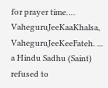for prayer time…. VaheguruJeeKaaKhalsa, VaheguruJeeKeeFateh. ... a Hindu Sadhu (Saint) refused to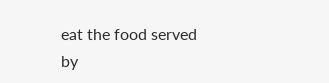eat the food served by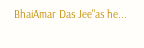BhaiAmar Das Jee"as he...